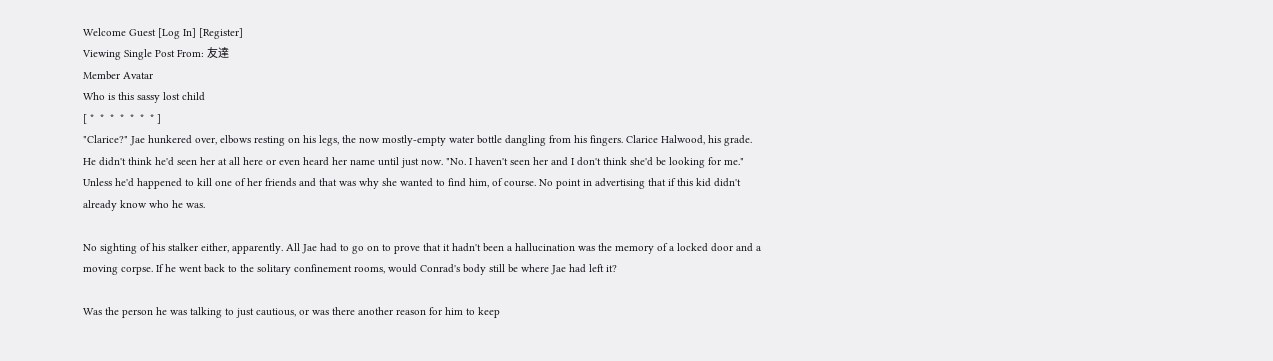Welcome Guest [Log In] [Register]
Viewing Single Post From: 友達
Member Avatar
Who is this sassy lost child
[ *  *  *  *  *  *  * ]
"Clarice?" Jae hunkered over, elbows resting on his legs, the now mostly-empty water bottle dangling from his fingers. Clarice Halwood, his grade. He didn't think he'd seen her at all here or even heard her name until just now. "No. I haven't seen her and I don't think she'd be looking for me." Unless he'd happened to kill one of her friends and that was why she wanted to find him, of course. No point in advertising that if this kid didn't already know who he was.

No sighting of his stalker either, apparently. All Jae had to go on to prove that it hadn't been a hallucination was the memory of a locked door and a moving corpse. If he went back to the solitary confinement rooms, would Conrad's body still be where Jae had left it?

Was the person he was talking to just cautious, or was there another reason for him to keep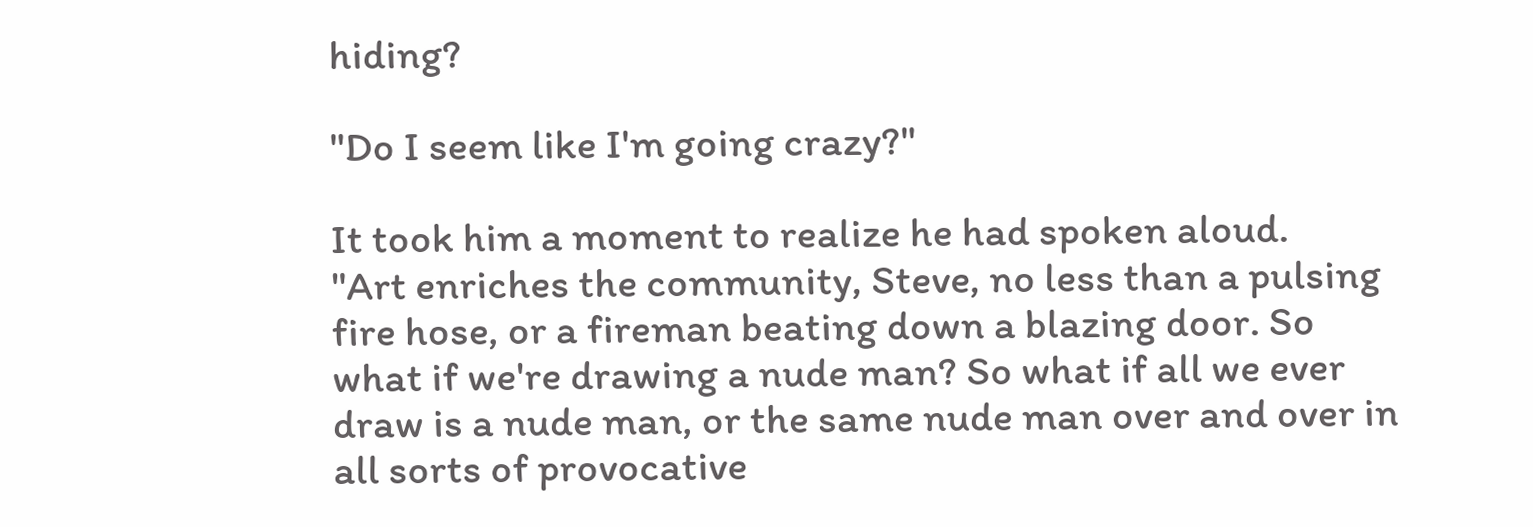hiding?

"Do I seem like I'm going crazy?"

It took him a moment to realize he had spoken aloud.
"Art enriches the community, Steve, no less than a pulsing fire hose, or a fireman beating down a blazing door. So what if we're drawing a nude man? So what if all we ever draw is a nude man, or the same nude man over and over in all sorts of provocative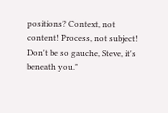positions? Context, not content! Process, not subject! Don't be so gauche, Steve, it's beneath you."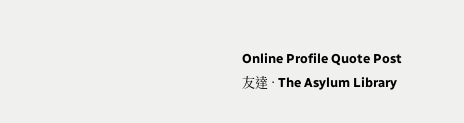Online Profile Quote Post
友達 · The Asylum Library